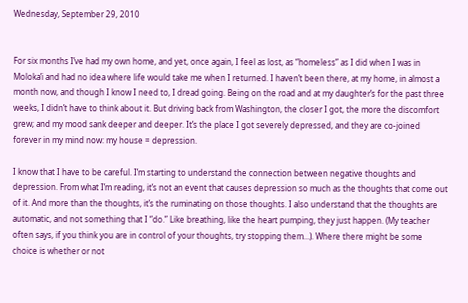Wednesday, September 29, 2010


For six months I’ve had my own home, and yet, once again, I feel as lost, as “homeless” as I did when I was in Moloka’i and had no idea where life would take me when I returned. I haven’t been there, at my home, in almost a month now, and though I know I need to, I dread going. Being on the road and at my daughter’s for the past three weeks, I didn’t have to think about it. But driving back from Washington, the closer I got, the more the discomfort grew; and my mood sank deeper and deeper. It’s the place I got severely depressed, and they are co-joined forever in my mind now: my house = depression.

I know that I have to be careful. I’m starting to understand the connection between negative thoughts and depression. From what I’m reading, it’s not an event that causes depression so much as the thoughts that come out of it. And more than the thoughts, it’s the ruminating on those thoughts. I also understand that the thoughts are automatic, and not something that I “do.” Like breathing, like the heart pumping, they just happen. (My teacher often says, if you think you are in control of your thoughts, try stopping them…). Where there might be some choice is whether or not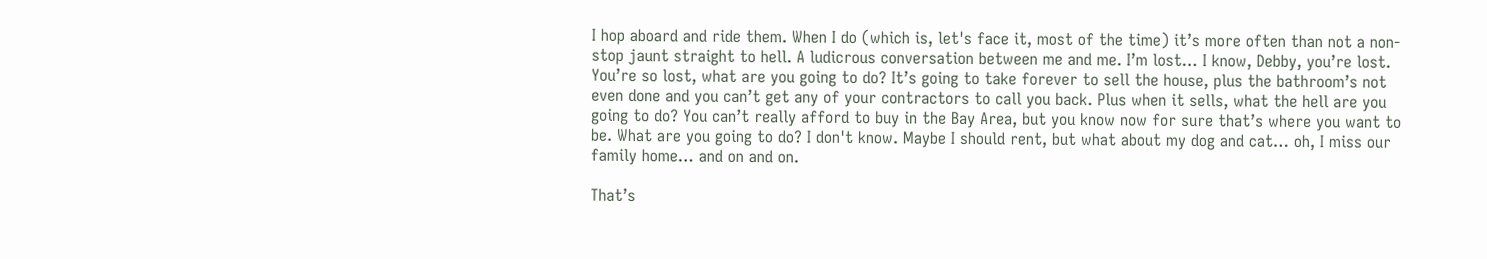I hop aboard and ride them. When I do (which is, let's face it, most of the time) it’s more often than not a non-stop jaunt straight to hell. A ludicrous conversation between me and me. I’m lost… I know, Debby, you’re lost. You’re so lost, what are you going to do? It’s going to take forever to sell the house, plus the bathroom’s not even done and you can’t get any of your contractors to call you back. Plus when it sells, what the hell are you going to do? You can’t really afford to buy in the Bay Area, but you know now for sure that’s where you want to be. What are you going to do? I don't know. Maybe I should rent, but what about my dog and cat… oh, I miss our family home… and on and on.

That’s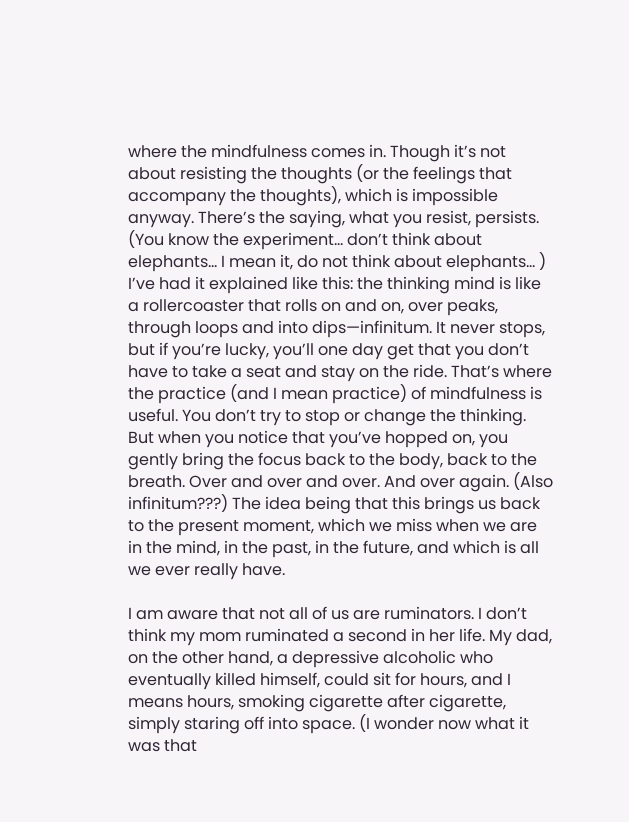where the mindfulness comes in. Though it’s not about resisting the thoughts (or the feelings that accompany the thoughts), which is impossible anyway. There’s the saying, what you resist, persists. (You know the experiment… don’t think about elephants… I mean it, do not think about elephants… ) I’ve had it explained like this: the thinking mind is like a rollercoaster that rolls on and on, over peaks, through loops and into dips—infinitum. It never stops, but if you’re lucky, you’ll one day get that you don’t have to take a seat and stay on the ride. That’s where the practice (and I mean practice) of mindfulness is useful. You don’t try to stop or change the thinking. But when you notice that you’ve hopped on, you gently bring the focus back to the body, back to the breath. Over and over and over. And over again. (Also infinitum???) The idea being that this brings us back to the present moment, which we miss when we are in the mind, in the past, in the future, and which is all we ever really have.

I am aware that not all of us are ruminators. I don’t think my mom ruminated a second in her life. My dad, on the other hand, a depressive alcoholic who eventually killed himself, could sit for hours, and I means hours, smoking cigarette after cigarette, simply staring off into space. (I wonder now what it was that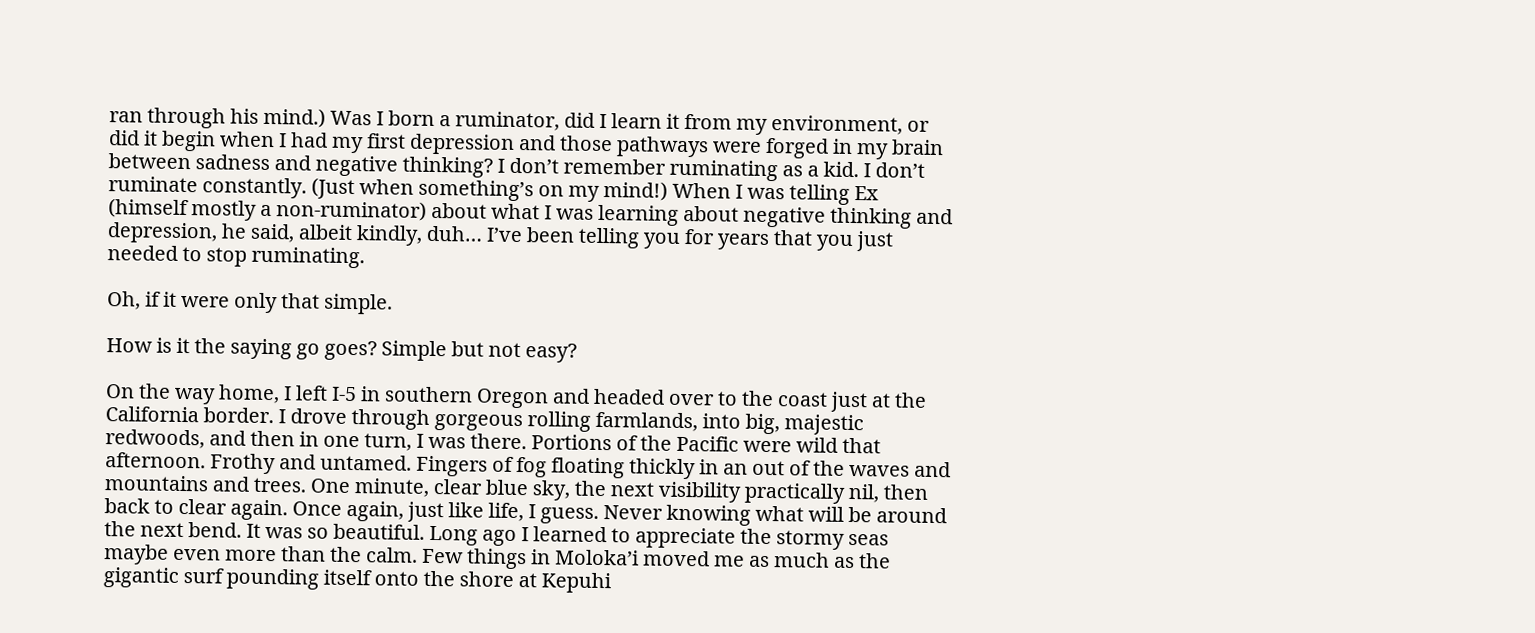ran through his mind.) Was I born a ruminator, did I learn it from my environment, or did it begin when I had my first depression and those pathways were forged in my brain between sadness and negative thinking? I don’t remember ruminating as a kid. I don’t ruminate constantly. (Just when something’s on my mind!) When I was telling Ex (himself mostly a non-ruminator) about what I was learning about negative thinking and depression, he said, albeit kindly, duh… I’ve been telling you for years that you just needed to stop ruminating.

Oh, if it were only that simple.

How is it the saying go goes? Simple but not easy?

On the way home, I left I-5 in southern Oregon and headed over to the coast just at the California border. I drove through gorgeous rolling farmlands, into big, majestic redwoods, and then in one turn, I was there. Portions of the Pacific were wild that afternoon. Frothy and untamed. Fingers of fog floating thickly in an out of the waves and mountains and trees. One minute, clear blue sky, the next visibility practically nil, then back to clear again. Once again, just like life, I guess. Never knowing what will be around the next bend. It was so beautiful. Long ago I learned to appreciate the stormy seas maybe even more than the calm. Few things in Moloka’i moved me as much as the gigantic surf pounding itself onto the shore at Kepuhi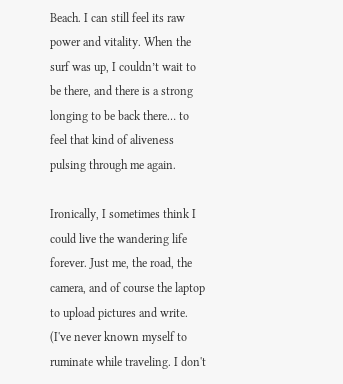Beach. I can still feel its raw power and vitality. When the surf was up, I couldn’t wait to be there, and there is a strong longing to be back there… to feel that kind of aliveness pulsing through me again.

Ironically, I sometimes think I could live the wandering life forever. Just me, the road, the camera, and of course the laptop to upload pictures and write. (I've never known myself to ruminate while traveling. I don't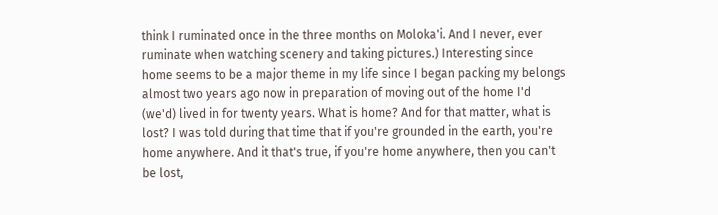think I ruminated once in the three months on Moloka'i. And I never, ever ruminate when watching scenery and taking pictures.) Interesting since home seems to be a major theme in my life since I began packing my belongs almost two years ago now in preparation of moving out of the home I'd (we'd) lived in for twenty years. What is home? And for that matter, what is lost? I was told during that time that if you're grounded in the earth, you're home anywhere. And it that's true, if you're home anywhere, then you can't be lost,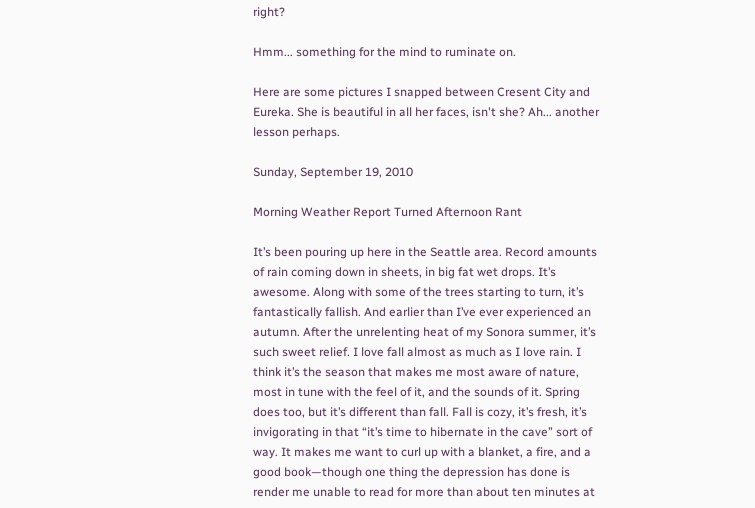right?

Hmm... something for the mind to ruminate on.

Here are some pictures I snapped between Cresent City and Eureka. She is beautiful in all her faces, isn't she? Ah... another lesson perhaps.

Sunday, September 19, 2010

Morning Weather Report Turned Afternoon Rant

It’s been pouring up here in the Seattle area. Record amounts of rain coming down in sheets, in big fat wet drops. It’s awesome. Along with some of the trees starting to turn, it’s fantastically fallish. And earlier than I’ve ever experienced an autumn. After the unrelenting heat of my Sonora summer, it’s such sweet relief. I love fall almost as much as I love rain. I think it’s the season that makes me most aware of nature, most in tune with the feel of it, and the sounds of it. Spring does too, but it’s different than fall. Fall is cozy, it’s fresh, it’s invigorating in that “it’s time to hibernate in the cave” sort of way. It makes me want to curl up with a blanket, a fire, and a good book—though one thing the depression has done is render me unable to read for more than about ten minutes at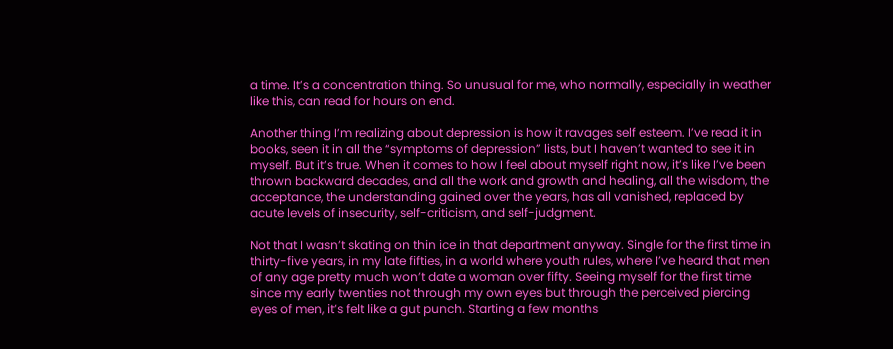a time. It’s a concentration thing. So unusual for me, who normally, especially in weather like this, can read for hours on end.

Another thing I’m realizing about depression is how it ravages self esteem. I’ve read it in books, seen it in all the “symptoms of depression” lists, but I haven’t wanted to see it in myself. But it’s true. When it comes to how I feel about myself right now, it’s like I’ve been thrown backward decades, and all the work and growth and healing, all the wisdom, the acceptance, the understanding gained over the years, has all vanished, replaced by acute levels of insecurity, self-criticism, and self-judgment.

Not that I wasn’t skating on thin ice in that department anyway. Single for the first time in thirty-five years, in my late fifties, in a world where youth rules, where I’ve heard that men of any age pretty much won’t date a woman over fifty. Seeing myself for the first time since my early twenties not through my own eyes but through the perceived piercing eyes of men, it’s felt like a gut punch. Starting a few months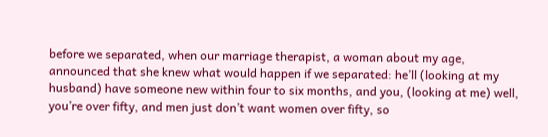before we separated, when our marriage therapist, a woman about my age, announced that she knew what would happen if we separated: he’ll (looking at my husband) have someone new within four to six months, and you, (looking at me) well, you’re over fifty, and men just don’t want women over fifty, so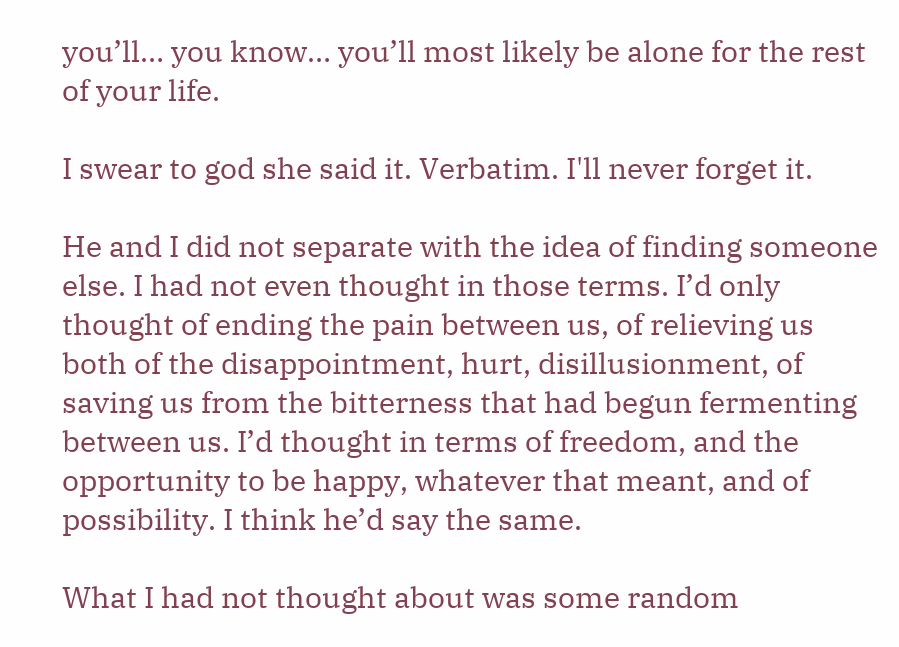you’ll… you know… you’ll most likely be alone for the rest of your life.

I swear to god she said it. Verbatim. I'll never forget it.

He and I did not separate with the idea of finding someone else. I had not even thought in those terms. I’d only thought of ending the pain between us, of relieving us both of the disappointment, hurt, disillusionment, of saving us from the bitterness that had begun fermenting between us. I’d thought in terms of freedom, and the opportunity to be happy, whatever that meant, and of possibility. I think he’d say the same.

What I had not thought about was some random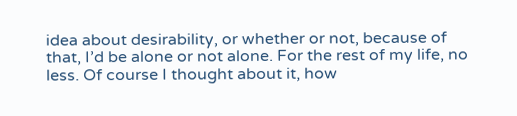idea about desirability, or whether or not, because of that, I’d be alone or not alone. For the rest of my life, no less. Of course I thought about it, how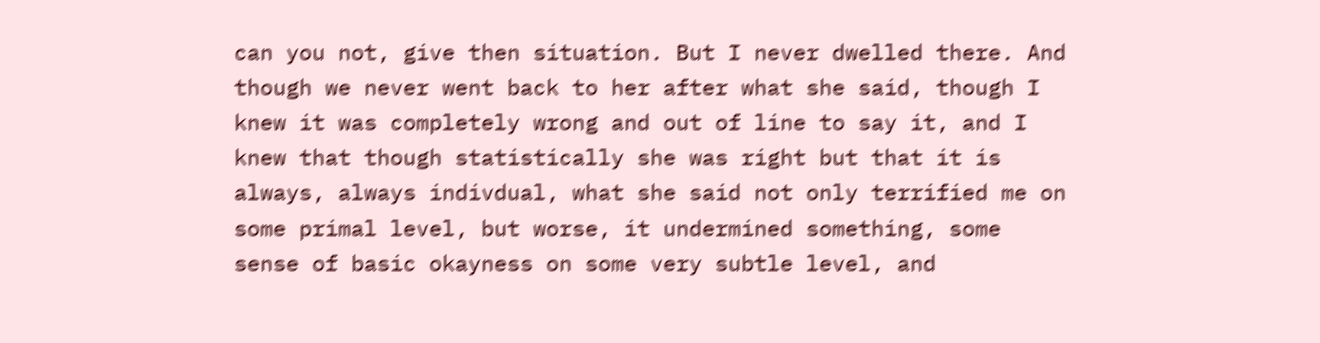can you not, give then situation. But I never dwelled there. And though we never went back to her after what she said, though I knew it was completely wrong and out of line to say it, and I knew that though statistically she was right but that it is always, always indivdual, what she said not only terrified me on some primal level, but worse, it undermined something, some sense of basic okayness on some very subtle level, and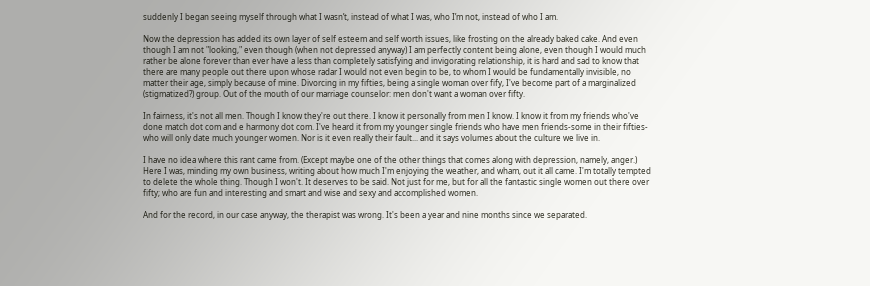suddenly I began seeing myself through what I wasn’t, instead of what I was, who I’m not, instead of who I am.

Now the depression has added its own layer of self esteem and self worth issues, like frosting on the already baked cake. And even though I am not "looking," even though (when not depressed anyway) I am perfectly content being alone, even though I would much rather be alone forever than ever have a less than completely satisfying and invigorating relationship, it is hard and sad to know that there are many people out there upon whose radar I would not even begin to be, to whom I would be fundamentally invisible, no matter their age, simply because of mine. Divorcing in my fifties, being a single woman over fify, I've become part of a marginalized (stigmatized?) group. Out of the mouth of our marriage counselor: men don't want a woman over fifty.

In fairness, it's not all men. Though I know they're out there. I know it personally from men I know. I know it from my friends who've done match dot com and e harmony dot com. I've heard it from my younger single friends who have men friends-some in their fifties-who will only date much younger women. Nor is it even really their fault... and it says volumes about the culture we live in.

I have no idea where this rant came from. (Except maybe one of the other things that comes along with depression, namely, anger.) Here I was, minding my own business, writing about how much I'm enjoying the weather, and wham, out it all came. I'm totally tempted to delete the whole thing. Though I won't. It deserves to be said. Not just for me, but for all the fantastic single women out there over fifty; who are fun and interesting and smart and wise and sexy and accomplished women.

And for the record, in our case anyway, the therapist was wrong. It's been a year and nine months since we separated.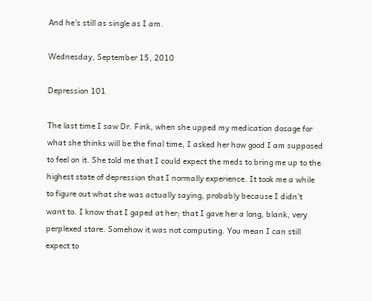And he's still as single as I am.

Wednesday, September 15, 2010

Depression 101

The last time I saw Dr. Fink, when she upped my medication dosage for what she thinks will be the final time, I asked her how good I am supposed to feel on it. She told me that I could expect the meds to bring me up to the highest state of depression that I normally experience. It took me a while to figure out what she was actually saying, probably because I didn’t want to. I know that I gaped at her; that I gave her a long, blank, very perplexed stare. Somehow it was not computing. You mean I can still expect to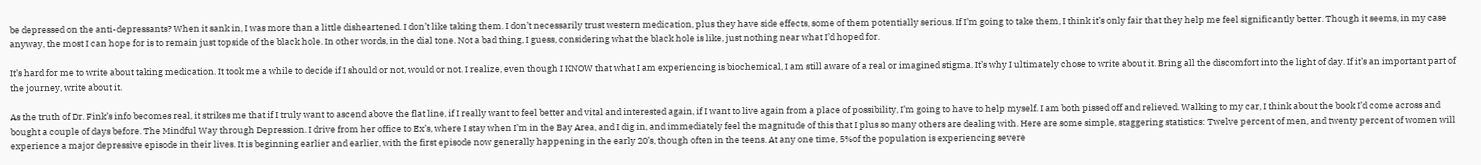be depressed on the anti-depressants? When it sank in, I was more than a little disheartened. I don’t like taking them. I don’t necessarily trust western medication, plus they have side effects, some of them potentially serious. If I’m going to take them, I think it’s only fair that they help me feel significantly better. Though it seems, in my case anyway, the most I can hope for is to remain just topside of the black hole. In other words, in the dial tone. Not a bad thing, I guess, considering what the black hole is like, just nothing near what I’d hoped for.

It’s hard for me to write about taking medication. It took me a while to decide if I should or not, would or not. I realize, even though I KNOW that what I am experiencing is biochemical, I am still aware of a real or imagined stigma. It’s why I ultimately chose to write about it. Bring all the discomfort into the light of day. If it’s an important part of the journey, write about it.

As the truth of Dr. Fink’s info becomes real, it strikes me that if I truly want to ascend above the flat line, if I really want to feel better and vital and interested again, if I want to live again from a place of possibility, I’m going to have to help myself. I am both pissed off and relieved. Walking to my car, I think about the book I’d come across and bought a couple of days before. The Mindful Way through Depression. I drive from her office to Ex’s, where I stay when I’m in the Bay Area, and I dig in, and immediately feel the magnitude of this that I plus so many others are dealing with. Here are some simple, staggering statistics: Twelve percent of men, and twenty percent of women will experience a major depressive episode in their lives. It is beginning earlier and earlier, with the first episode now generally happening in the early 20’s, though often in the teens. At any one time, 5%of the population is experiencing severe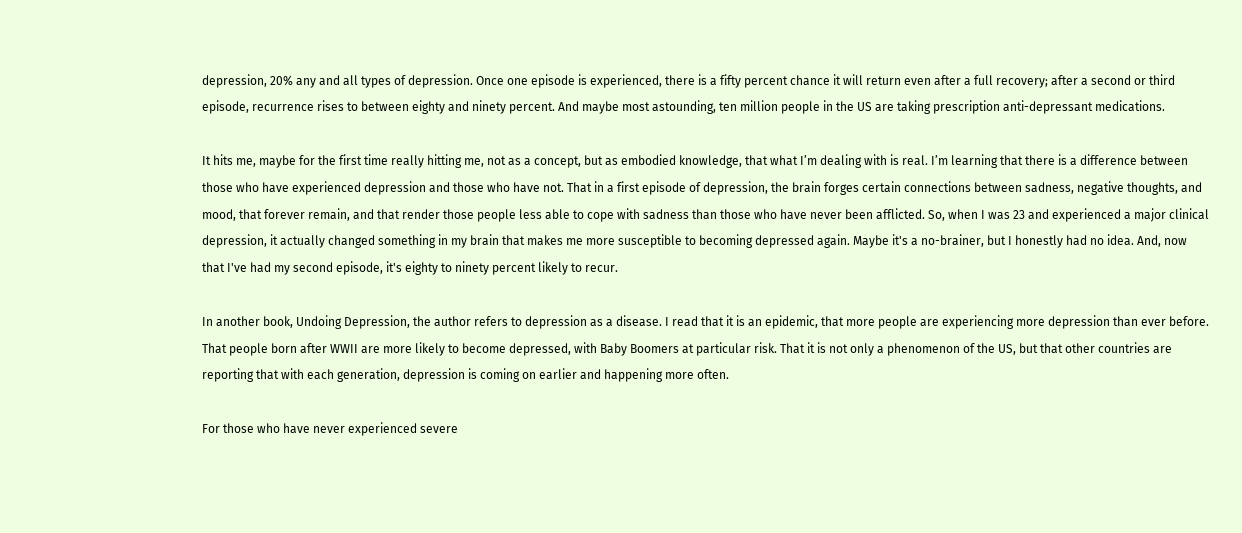depression, 20% any and all types of depression. Once one episode is experienced, there is a fifty percent chance it will return even after a full recovery; after a second or third episode, recurrence rises to between eighty and ninety percent. And maybe most astounding, ten million people in the US are taking prescription anti-depressant medications.

It hits me, maybe for the first time really hitting me, not as a concept, but as embodied knowledge, that what I’m dealing with is real. I’m learning that there is a difference between those who have experienced depression and those who have not. That in a first episode of depression, the brain forges certain connections between sadness, negative thoughts, and mood, that forever remain, and that render those people less able to cope with sadness than those who have never been afflicted. So, when I was 23 and experienced a major clinical depression, it actually changed something in my brain that makes me more susceptible to becoming depressed again. Maybe it's a no-brainer, but I honestly had no idea. And, now that I've had my second episode, it's eighty to ninety percent likely to recur.

In another book, Undoing Depression, the author refers to depression as a disease. I read that it is an epidemic, that more people are experiencing more depression than ever before. That people born after WWII are more likely to become depressed, with Baby Boomers at particular risk. That it is not only a phenomenon of the US, but that other countries are reporting that with each generation, depression is coming on earlier and happening more often.

For those who have never experienced severe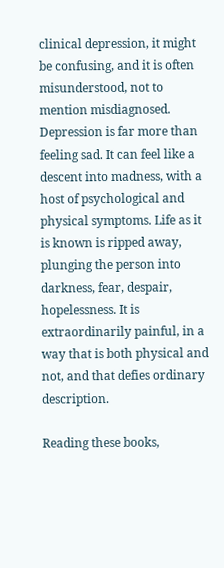clinical depression, it might be confusing, and it is often misunderstood, not to mention misdiagnosed. Depression is far more than feeling sad. It can feel like a descent into madness, with a host of psychological and physical symptoms. Life as it is known is ripped away, plunging the person into darkness, fear, despair, hopelessness. It is extraordinarily painful, in a way that is both physical and not, and that defies ordinary description.

Reading these books,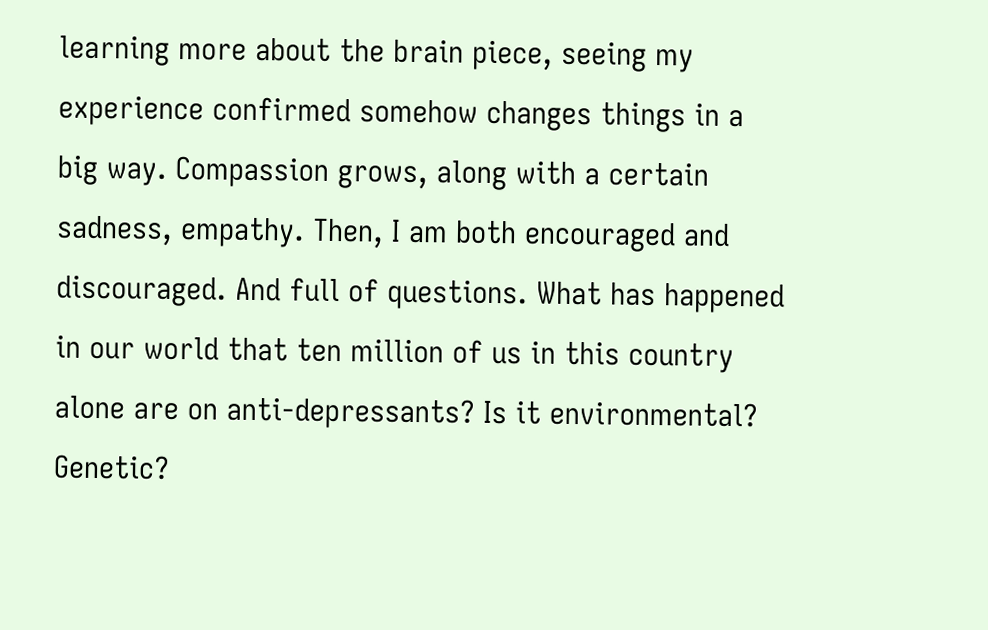learning more about the brain piece, seeing my experience confirmed somehow changes things in a big way. Compassion grows, along with a certain sadness, empathy. Then, I am both encouraged and discouraged. And full of questions. What has happened in our world that ten million of us in this country alone are on anti-depressants? Is it environmental? Genetic?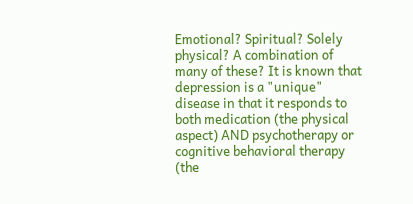Emotional? Spiritual? Solely physical? A combination of many of these? It is known that depression is a "unique" disease in that it responds to both medication (the physical aspect) AND psychotherapy or cognitive behavioral therapy (the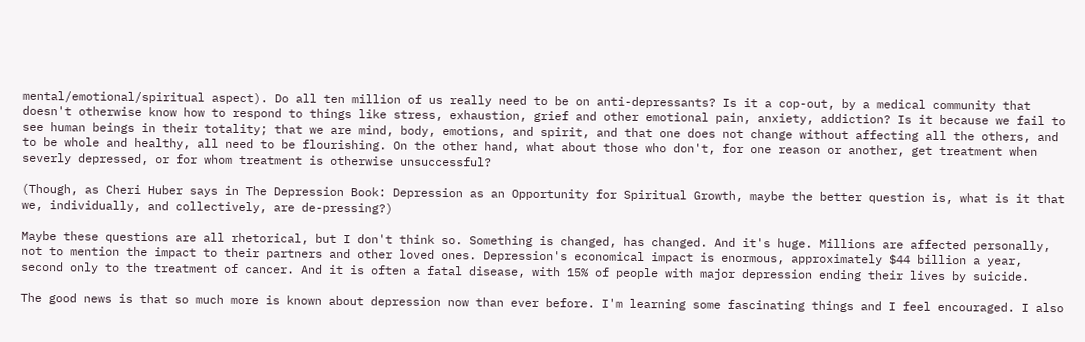mental/emotional/spiritual aspect). Do all ten million of us really need to be on anti-depressants? Is it a cop-out, by a medical community that doesn't otherwise know how to respond to things like stress, exhaustion, grief and other emotional pain, anxiety, addiction? Is it because we fail to see human beings in their totality; that we are mind, body, emotions, and spirit, and that one does not change without affecting all the others, and to be whole and healthy, all need to be flourishing. On the other hand, what about those who don't, for one reason or another, get treatment when severly depressed, or for whom treatment is otherwise unsuccessful?

(Though, as Cheri Huber says in The Depression Book: Depression as an Opportunity for Spiritual Growth, maybe the better question is, what is it that we, individually, and collectively, are de-pressing?)

Maybe these questions are all rhetorical, but I don't think so. Something is changed, has changed. And it's huge. Millions are affected personally, not to mention the impact to their partners and other loved ones. Depression's economical impact is enormous, approximately $44 billion a year, second only to the treatment of cancer. And it is often a fatal disease, with 15% of people with major depression ending their lives by suicide.

The good news is that so much more is known about depression now than ever before. I'm learning some fascinating things and I feel encouraged. I also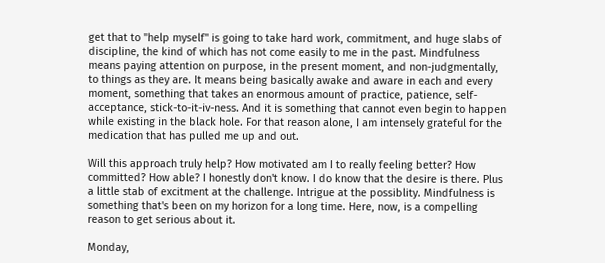get that to "help myself" is going to take hard work, commitment, and huge slabs of discipline, the kind of which has not come easily to me in the past. Mindfulness means paying attention on purpose, in the present moment, and non-judgmentally, to things as they are. It means being basically awake and aware in each and every moment, something that takes an enormous amount of practice, patience, self-acceptance, stick-to-it-iv-ness. And it is something that cannot even begin to happen while existing in the black hole. For that reason alone, I am intensely grateful for the medication that has pulled me up and out.

Will this approach truly help? How motivated am I to really feeling better? How committed? How able? I honestly don't know. I do know that the desire is there. Plus a little stab of excitment at the challenge. Intrigue at the possiblity. Mindfulness is something that's been on my horizon for a long time. Here, now, is a compelling reason to get serious about it.

Monday,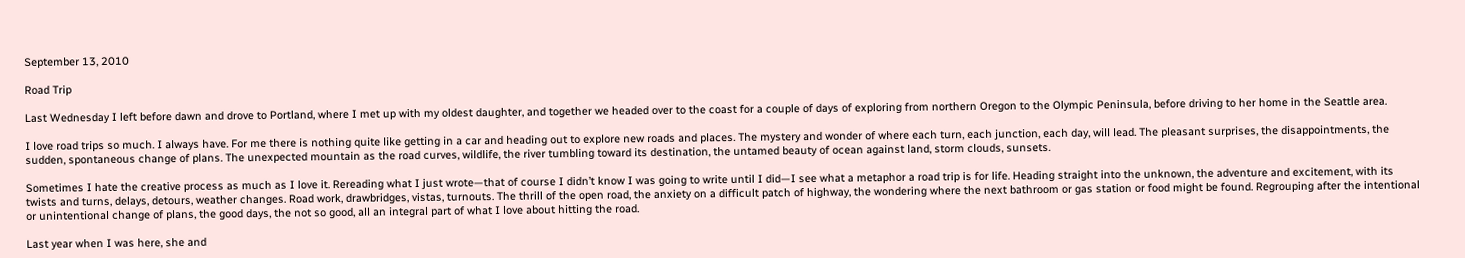September 13, 2010

Road Trip

Last Wednesday I left before dawn and drove to Portland, where I met up with my oldest daughter, and together we headed over to the coast for a couple of days of exploring from northern Oregon to the Olympic Peninsula, before driving to her home in the Seattle area.

I love road trips so much. I always have. For me there is nothing quite like getting in a car and heading out to explore new roads and places. The mystery and wonder of where each turn, each junction, each day, will lead. The pleasant surprises, the disappointments, the sudden, spontaneous change of plans. The unexpected mountain as the road curves, wildlife, the river tumbling toward its destination, the untamed beauty of ocean against land, storm clouds, sunsets.

Sometimes I hate the creative process as much as I love it. Rereading what I just wrote—that of course I didn’t know I was going to write until I did—I see what a metaphor a road trip is for life. Heading straight into the unknown, the adventure and excitement, with its twists and turns, delays, detours, weather changes. Road work, drawbridges, vistas, turnouts. The thrill of the open road, the anxiety on a difficult patch of highway, the wondering where the next bathroom or gas station or food might be found. Regrouping after the intentional or unintentional change of plans, the good days, the not so good, all an integral part of what I love about hitting the road.

Last year when I was here, she and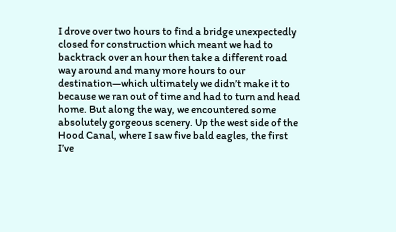I drove over two hours to find a bridge unexpectedly closed for construction which meant we had to backtrack over an hour then take a different road way around and many more hours to our destination—which ultimately we didn’t make it to because we ran out of time and had to turn and head home. But along the way, we encountered some absolutely gorgeous scenery. Up the west side of the Hood Canal, where I saw five bald eagles, the first I’ve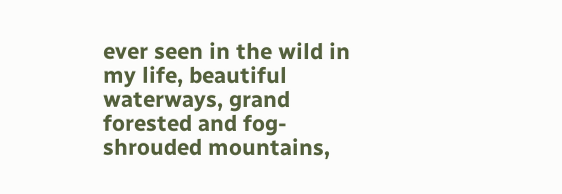ever seen in the wild in my life, beautiful waterways, grand forested and fog-shrouded mountains,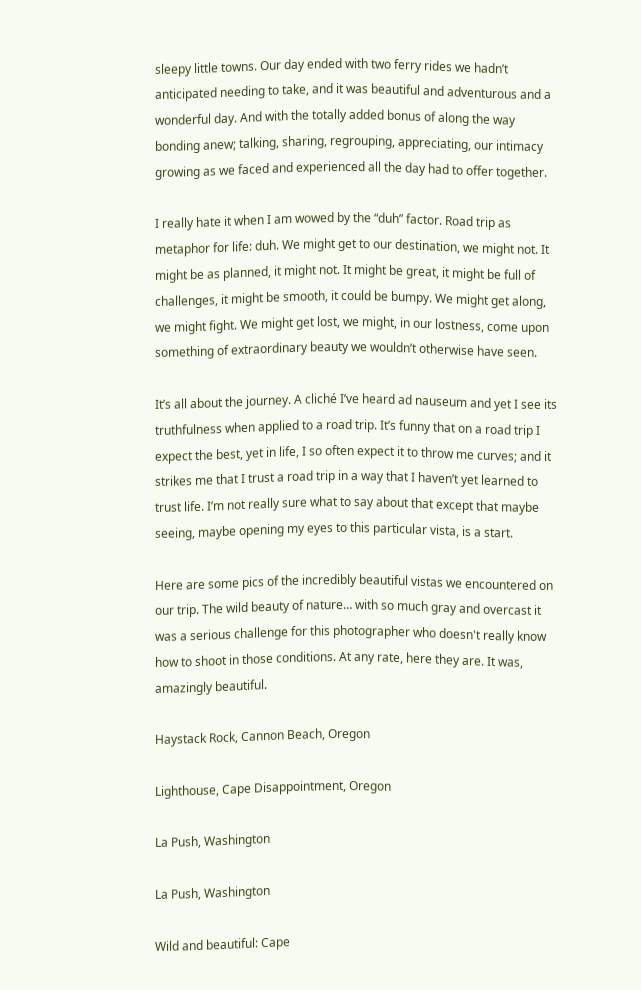sleepy little towns. Our day ended with two ferry rides we hadn’t anticipated needing to take, and it was beautiful and adventurous and a wonderful day. And with the totally added bonus of along the way bonding anew; talking, sharing, regrouping, appreciating, our intimacy growing as we faced and experienced all the day had to offer together.

I really hate it when I am wowed by the “duh” factor. Road trip as metaphor for life: duh. We might get to our destination, we might not. It might be as planned, it might not. It might be great, it might be full of challenges, it might be smooth, it could be bumpy. We might get along, we might fight. We might get lost, we might, in our lostness, come upon something of extraordinary beauty we wouldn’t otherwise have seen.

It’s all about the journey. A cliché I’ve heard ad nauseum and yet I see its truthfulness when applied to a road trip. It’s funny that on a road trip I expect the best, yet in life, I so often expect it to throw me curves; and it strikes me that I trust a road trip in a way that I haven’t yet learned to trust life. I’m not really sure what to say about that except that maybe seeing, maybe opening my eyes to this particular vista, is a start.

Here are some pics of the incredibly beautiful vistas we encountered on our trip. The wild beauty of nature… with so much gray and overcast it was a serious challenge for this photographer who doesn't really know how to shoot in those conditions. At any rate, here they are. It was, amazingly beautiful.

Haystack Rock, Cannon Beach, Oregon

Lighthouse, Cape Disappointment, Oregon

La Push, Washington

La Push, Washington

Wild and beautiful: Cape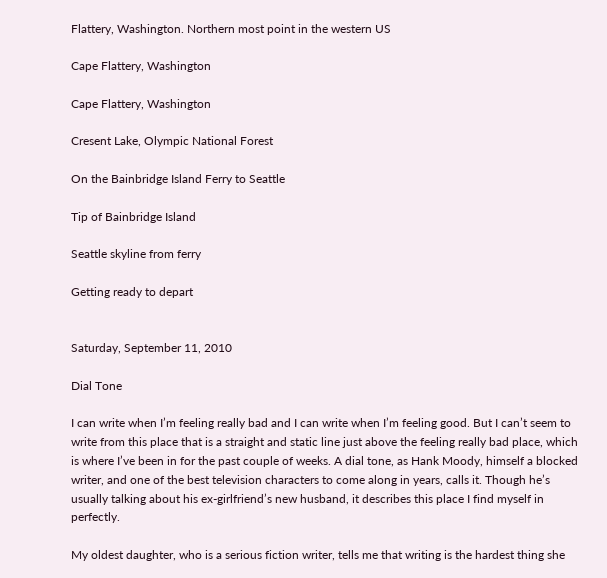Flattery, Washington. Northern most point in the western US

Cape Flattery, Washington

Cape Flattery, Washington

Cresent Lake, Olympic National Forest

On the Bainbridge Island Ferry to Seattle

Tip of Bainbridge Island

Seattle skyline from ferry

Getting ready to depart


Saturday, September 11, 2010

Dial Tone

I can write when I’m feeling really bad and I can write when I’m feeling good. But I can’t seem to write from this place that is a straight and static line just above the feeling really bad place, which is where I’ve been in for the past couple of weeks. A dial tone, as Hank Moody, himself a blocked writer, and one of the best television characters to come along in years, calls it. Though he’s usually talking about his ex-girlfriend’s new husband, it describes this place I find myself in perfectly.

My oldest daughter, who is a serious fiction writer, tells me that writing is the hardest thing she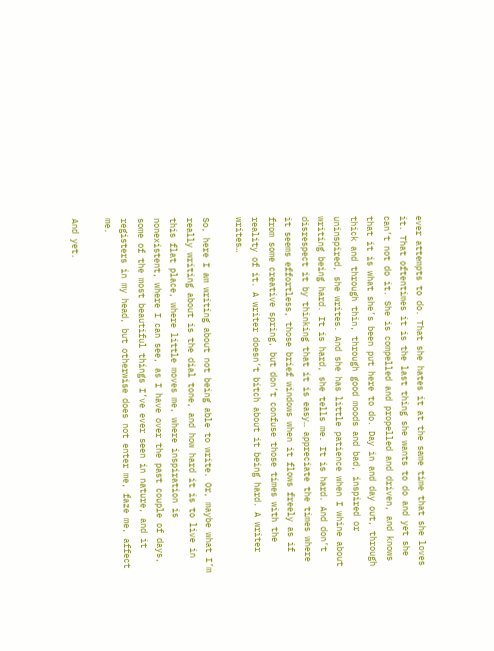ever attempts to do. That she hates it at the same time that she loves it. That oftentimes it is the last thing she wants to do and yet she can’t not do it. She is compelled and propelled and driven, and knows that it is what she’s been put here to do. Day in and day out, through thick and through thin, through good moods and bad, inspired or uninspired, she writes. And she has little patience when I whine about writing being hard. It is hard, she tells me. It is hard. And don’t disrespect it by thinking that it is easy… appreciate the times where it seems effortless, those brief windows when it flows freely as if from some creative spring, but don’t confuse those times with the reality of it. A writer doesn’t bitch about it being hard. A writer writes…

So, here I am writing about not being able to write. Or, maybe what I’m really writing about is the dial tone, and how hard it is to live in this flat place, where little moves me, where inspiration is nonexistent, where I can see, as I have over the past couple of days, some of the most beautiful things I’ve ever seen in nature, and it registers in my head, but otherwise does not enter me, faze me, affect me.

And yet.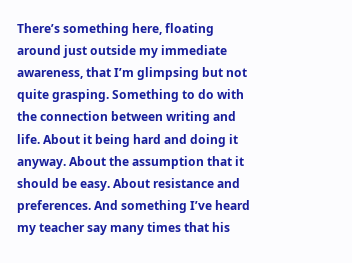There’s something here, floating around just outside my immediate awareness, that I’m glimpsing but not quite grasping. Something to do with the connection between writing and life. About it being hard and doing it anyway. About the assumption that it should be easy. About resistance and preferences. And something I’ve heard my teacher say many times that his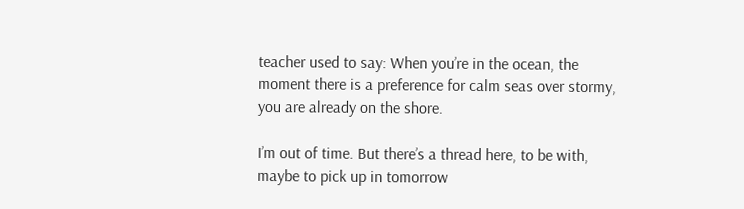teacher used to say: When you’re in the ocean, the moment there is a preference for calm seas over stormy, you are already on the shore.

I’m out of time. But there’s a thread here, to be with, maybe to pick up in tomorrow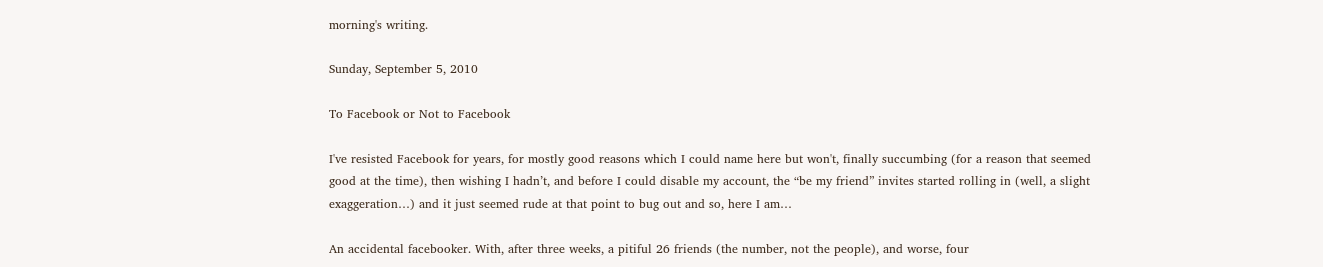morning's writing.

Sunday, September 5, 2010

To Facebook or Not to Facebook

I've resisted Facebook for years, for mostly good reasons which I could name here but won't, finally succumbing (for a reason that seemed good at the time), then wishing I hadn’t, and before I could disable my account, the “be my friend” invites started rolling in (well, a slight exaggeration…) and it just seemed rude at that point to bug out and so, here I am…

An accidental facebooker. With, after three weeks, a pitiful 26 friends (the number, not the people), and worse, four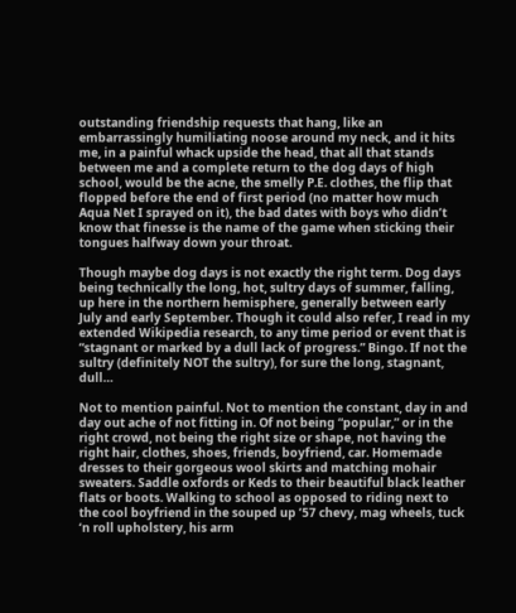outstanding friendship requests that hang, like an embarrassingly humiliating noose around my neck, and it hits me, in a painful whack upside the head, that all that stands between me and a complete return to the dog days of high school, would be the acne, the smelly P.E. clothes, the flip that flopped before the end of first period (no matter how much Aqua Net I sprayed on it), the bad dates with boys who didn’t know that finesse is the name of the game when sticking their tongues halfway down your throat.

Though maybe dog days is not exactly the right term. Dog days being technically the long, hot, sultry days of summer, falling, up here in the northern hemisphere, generally between early July and early September. Though it could also refer, I read in my extended Wikipedia research, to any time period or event that is “stagnant or marked by a dull lack of progress.” Bingo. If not the sultry (definitely NOT the sultry), for sure the long, stagnant, dull…

Not to mention painful. Not to mention the constant, day in and day out ache of not fitting in. Of not being “popular,” or in the right crowd, not being the right size or shape, not having the right hair, clothes, shoes, friends, boyfriend, car. Homemade dresses to their gorgeous wool skirts and matching mohair sweaters. Saddle oxfords or Keds to their beautiful black leather flats or boots. Walking to school as opposed to riding next to the cool boyfriend in the souped up ’57 chevy, mag wheels, tuck ‘n roll upholstery, his arm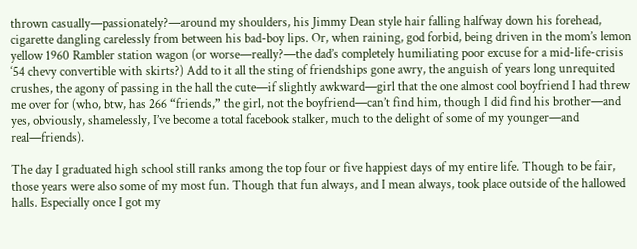thrown casually—passionately?—around my shoulders, his Jimmy Dean style hair falling halfway down his forehead, cigarette dangling carelessly from between his bad-boy lips. Or, when raining, god forbid, being driven in the mom’s lemon yellow 1960 Rambler station wagon (or worse—really?—the dad’s completely humiliating poor excuse for a mid-life-crisis ‘54 chevy convertible with skirts?) Add to it all the sting of friendships gone awry, the anguish of years long unrequited crushes, the agony of passing in the hall the cute—if slightly awkward—girl that the one almost cool boyfriend I had threw me over for (who, btw, has 266 “friends,” the girl, not the boyfriend—can’t find him, though I did find his brother—and yes, obviously, shamelessly, I’ve become a total facebook stalker, much to the delight of some of my younger—and real—friends).

The day I graduated high school still ranks among the top four or five happiest days of my entire life. Though to be fair, those years were also some of my most fun. Though that fun always, and I mean always, took place outside of the hallowed halls. Especially once I got my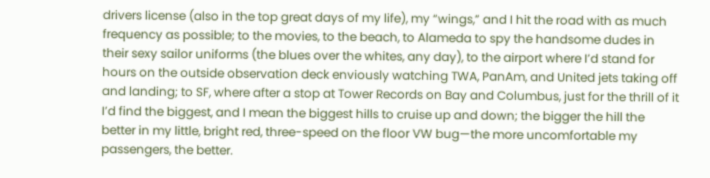drivers license (also in the top great days of my life), my “wings,” and I hit the road with as much frequency as possible; to the movies, to the beach, to Alameda to spy the handsome dudes in their sexy sailor uniforms (the blues over the whites, any day), to the airport where I’d stand for hours on the outside observation deck enviously watching TWA, PanAm, and United jets taking off and landing; to SF, where after a stop at Tower Records on Bay and Columbus, just for the thrill of it I’d find the biggest, and I mean the biggest hills to cruise up and down; the bigger the hill the better in my little, bright red, three-speed on the floor VW bug—the more uncomfortable my passengers, the better.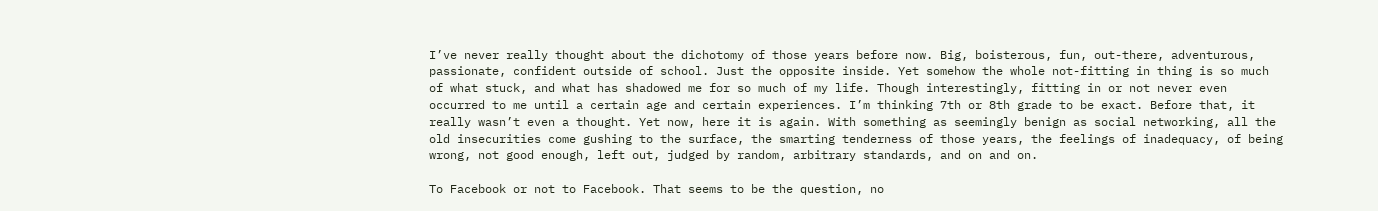I’ve never really thought about the dichotomy of those years before now. Big, boisterous, fun, out-there, adventurous, passionate, confident outside of school. Just the opposite inside. Yet somehow the whole not-fitting in thing is so much of what stuck, and what has shadowed me for so much of my life. Though interestingly, fitting in or not never even occurred to me until a certain age and certain experiences. I’m thinking 7th or 8th grade to be exact. Before that, it really wasn’t even a thought. Yet now, here it is again. With something as seemingly benign as social networking, all the old insecurities come gushing to the surface, the smarting tenderness of those years, the feelings of inadequacy, of being wrong, not good enough, left out, judged by random, arbitrary standards, and on and on.

To Facebook or not to Facebook. That seems to be the question, no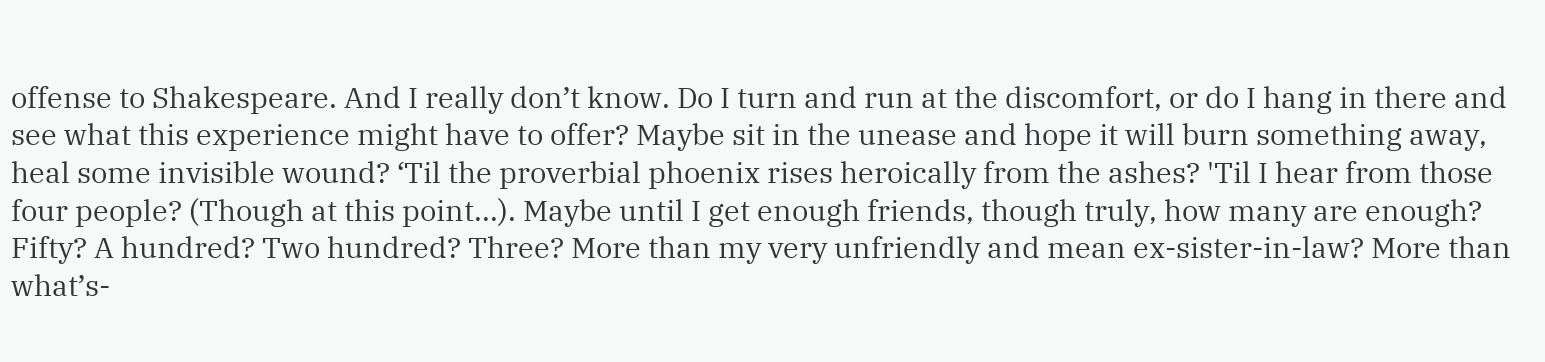offense to Shakespeare. And I really don’t know. Do I turn and run at the discomfort, or do I hang in there and see what this experience might have to offer? Maybe sit in the unease and hope it will burn something away, heal some invisible wound? ‘Til the proverbial phoenix rises heroically from the ashes? 'Til I hear from those four people? (Though at this point...). Maybe until I get enough friends, though truly, how many are enough? Fifty? A hundred? Two hundred? Three? More than my very unfriendly and mean ex-sister-in-law? More than what’s-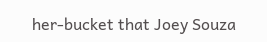her-bucket that Joey Souza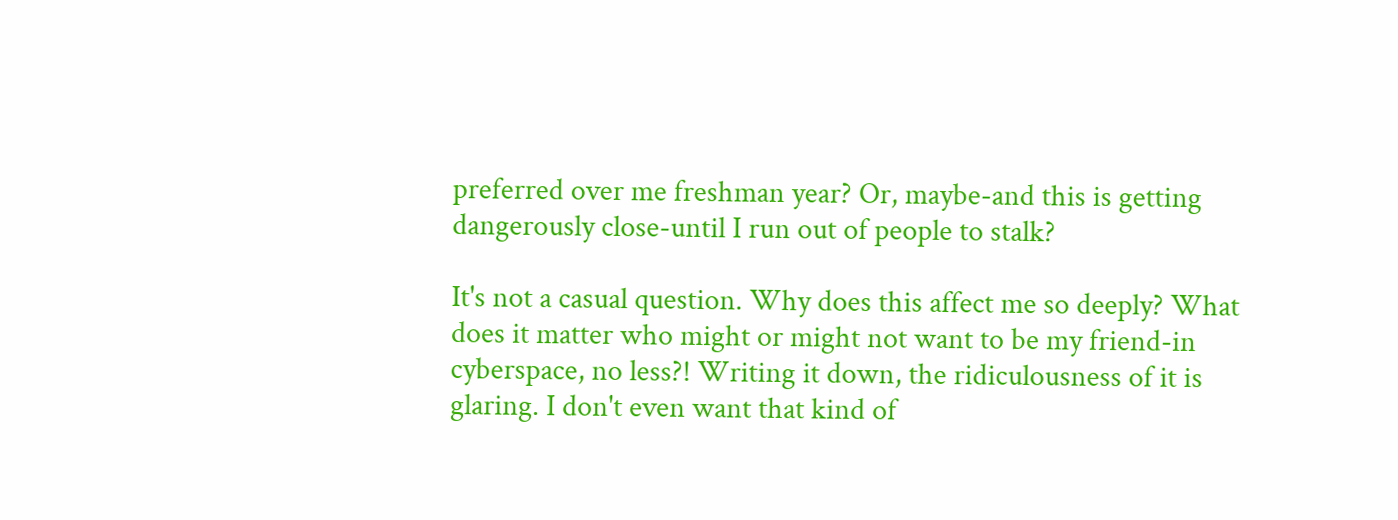preferred over me freshman year? Or, maybe-and this is getting dangerously close-until I run out of people to stalk?

It's not a casual question. Why does this affect me so deeply? What does it matter who might or might not want to be my friend-in cyberspace, no less?! Writing it down, the ridiculousness of it is glaring. I don't even want that kind of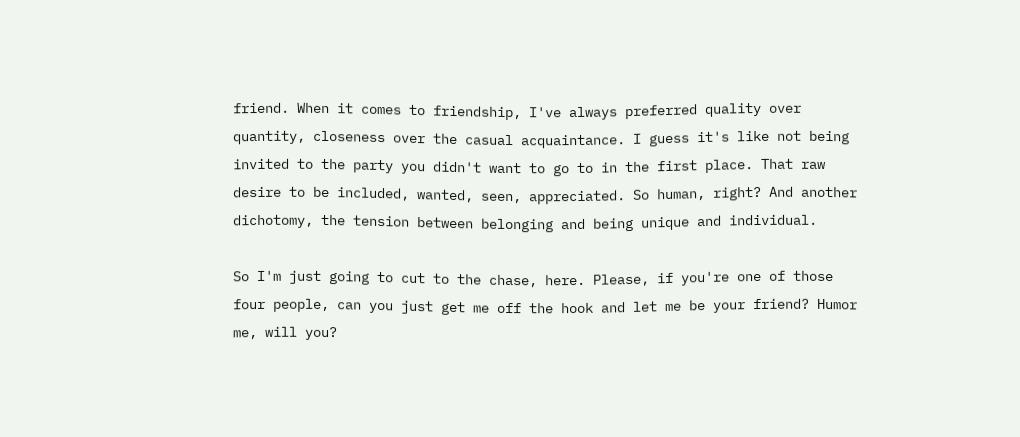friend. When it comes to friendship, I've always preferred quality over quantity, closeness over the casual acquaintance. I guess it's like not being invited to the party you didn't want to go to in the first place. That raw desire to be included, wanted, seen, appreciated. So human, right? And another dichotomy, the tension between belonging and being unique and individual.

So I'm just going to cut to the chase, here. Please, if you're one of those four people, can you just get me off the hook and let me be your friend? Humor me, will you?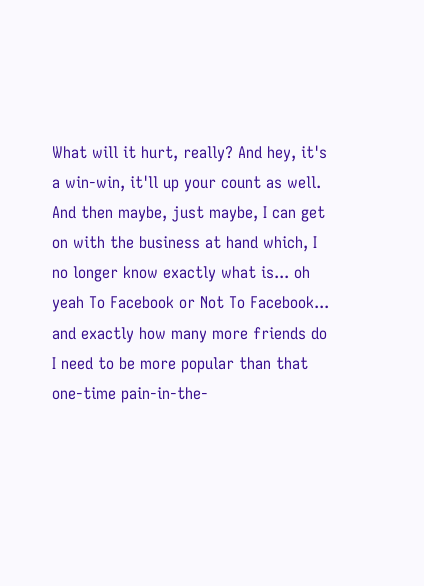What will it hurt, really? And hey, it's a win-win, it'll up your count as well. And then maybe, just maybe, I can get on with the business at hand which, I no longer know exactly what is... oh yeah To Facebook or Not To Facebook... and exactly how many more friends do I need to be more popular than that one-time pain-in-the-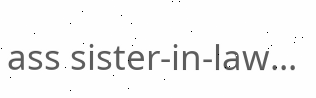ass sister-in-law...